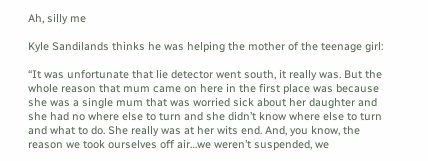Ah, silly me

Kyle Sandilands thinks he was helping the mother of the teenage girl:

“It was unfortunate that lie detector went south, it really was. But the whole reason that mum came on here in the first place was because she was a single mum that was worried sick about her daughter and she had no where else to turn and she didn’t know where else to turn and what to do. She really was at her wits end. And, you know, the reason we took ourselves off air…we weren’t suspended, we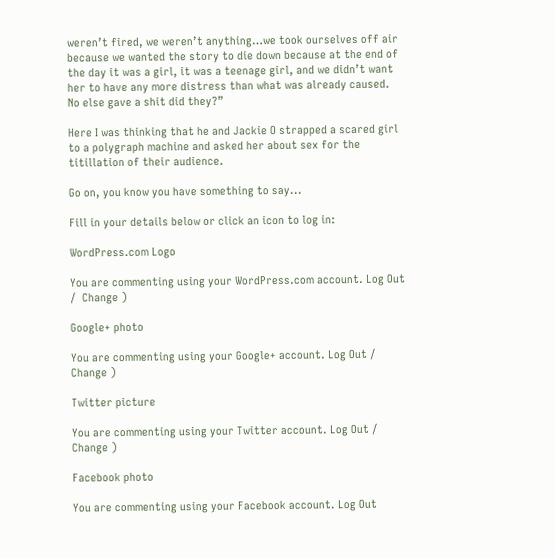weren’t fired, we weren’t anything…we took ourselves off air because we wanted the story to die down because at the end of the day it was a girl, it was a teenage girl, and we didn’t want her to have any more distress than what was already caused. No else gave a shit did they?”

Here I was thinking that he and Jackie O strapped a scared girl to a polygraph machine and asked her about sex for the titillation of their audience.

Go on, you know you have something to say...

Fill in your details below or click an icon to log in:

WordPress.com Logo

You are commenting using your WordPress.com account. Log Out /  Change )

Google+ photo

You are commenting using your Google+ account. Log Out /  Change )

Twitter picture

You are commenting using your Twitter account. Log Out /  Change )

Facebook photo

You are commenting using your Facebook account. Log Out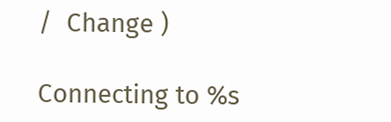/  Change )

Connecting to %s